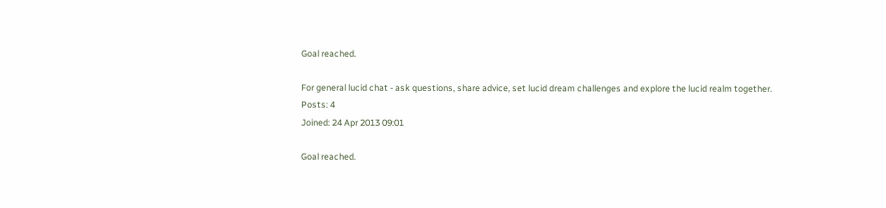Goal reached.

For general lucid chat - ask questions, share advice, set lucid dream challenges and explore the lucid realm together.
Posts: 4
Joined: 24 Apr 2013 09:01

Goal reached.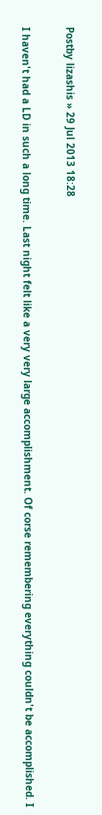Postby lizashis » 29 Jul 2013 18:28

I haven't had a LD in such a long time. Last night felt like a very very large accomplishment. Of corse remembering everything couldn't be accomplished. I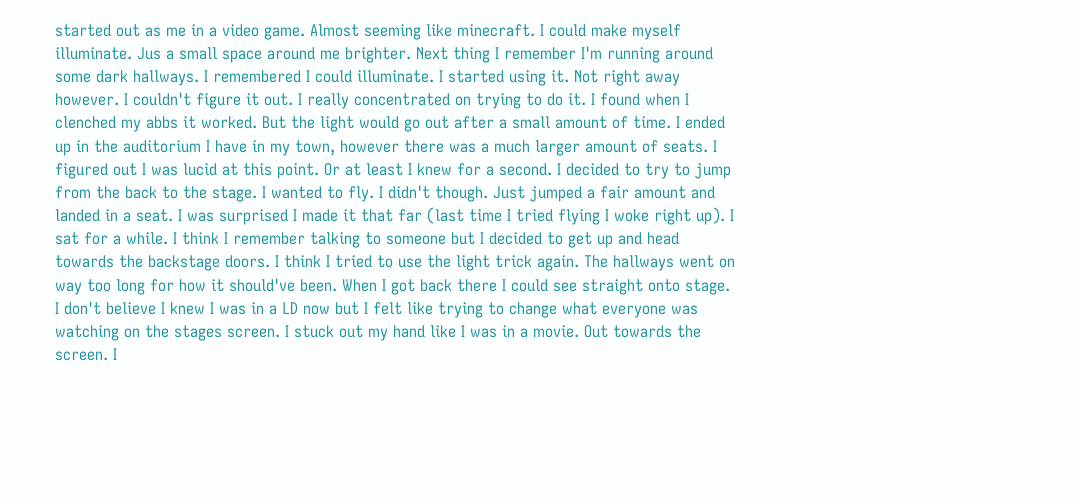started out as me in a video game. Almost seeming like minecraft. I could make myself illuminate. Jus a small space around me brighter. Next thing I remember I'm running around some dark hallways. I remembered I could illuminate. I started using it. Not right away however. I couldn't figure it out. I really concentrated on trying to do it. I found when I clenched my abbs it worked. But the light would go out after a small amount of time. I ended up in the auditorium I have in my town, however there was a much larger amount of seats. I figured out I was lucid at this point. Or at least I knew for a second. I decided to try to jump from the back to the stage. I wanted to fly. I didn't though. Just jumped a fair amount and landed in a seat. I was surprised I made it that far (last time I tried flying I woke right up). I sat for a while. I think I remember talking to someone but I decided to get up and head towards the backstage doors. I think I tried to use the light trick again. The hallways went on way too long for how it should've been. When I got back there I could see straight onto stage. I don't believe I knew I was in a LD now but I felt like trying to change what everyone was watching on the stages screen. I stuck out my hand like I was in a movie. Out towards the screen. I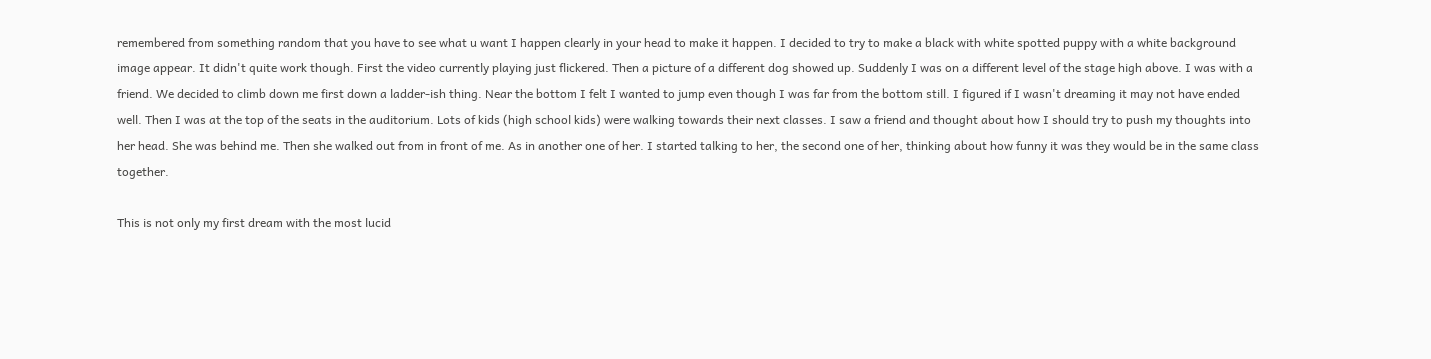remembered from something random that you have to see what u want I happen clearly in your head to make it happen. I decided to try to make a black with white spotted puppy with a white background image appear. It didn't quite work though. First the video currently playing just flickered. Then a picture of a different dog showed up. Suddenly I was on a different level of the stage high above. I was with a friend. We decided to climb down me first down a ladder-ish thing. Near the bottom I felt I wanted to jump even though I was far from the bottom still. I figured if I wasn't dreaming it may not have ended well. Then I was at the top of the seats in the auditorium. Lots of kids (high school kids) were walking towards their next classes. I saw a friend and thought about how I should try to push my thoughts into her head. She was behind me. Then she walked out from in front of me. As in another one of her. I started talking to her, the second one of her, thinking about how funny it was they would be in the same class together.

This is not only my first dream with the most lucid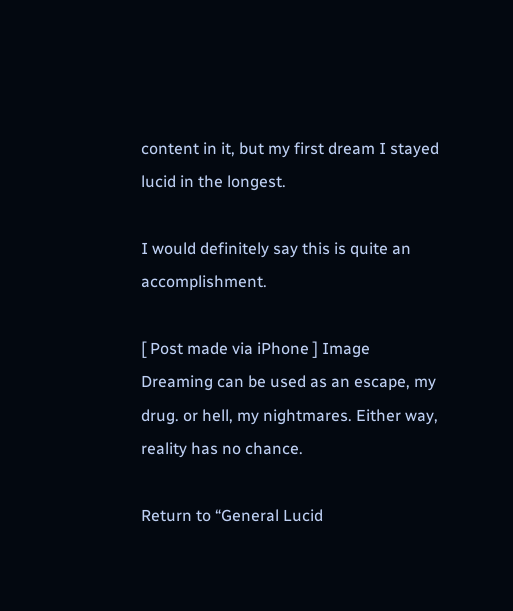content in it, but my first dream I stayed lucid in the longest.

I would definitely say this is quite an accomplishment.

[ Post made via iPhone ] Image
Dreaming can be used as an escape, my drug. or hell, my nightmares. Either way, reality has no chance.

Return to “General Lucid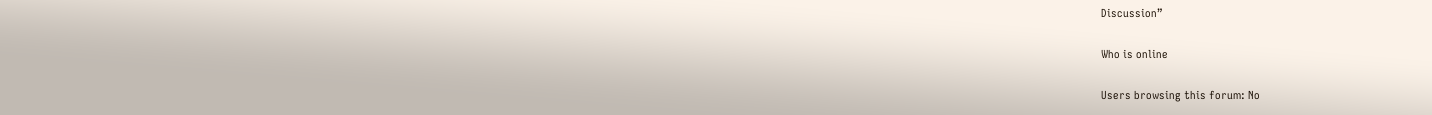Discussion”

Who is online

Users browsing this forum: No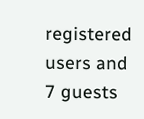registered users and 7 guests